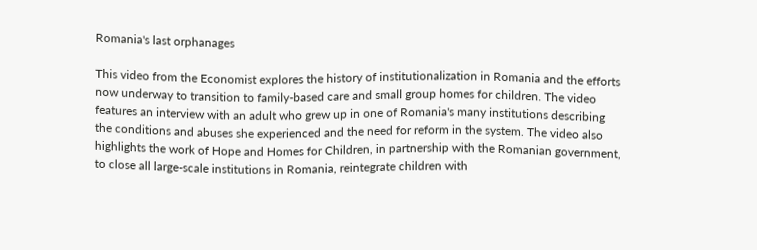Romania's last orphanages

This video from the Economist explores the history of institutionalization in Romania and the efforts now underway to transition to family-based care and small group homes for children. The video features an interview with an adult who grew up in one of Romania's many institutions describing the conditions and abuses she experienced and the need for reform in the system. The video also highlights the work of Hope and Homes for Children, in partnership with the Romanian government, to close all large-scale institutions in Romania, reintegrate children with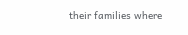their families where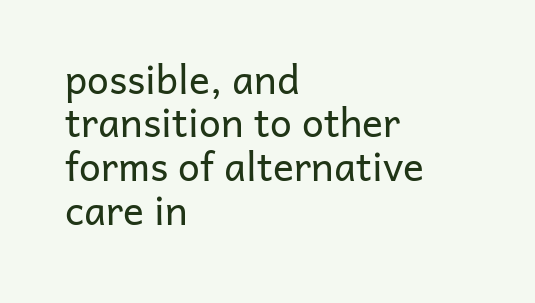possible, and transition to other forms of alternative care in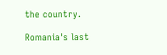the country.

Romania's last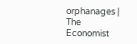orphanages | The Economist